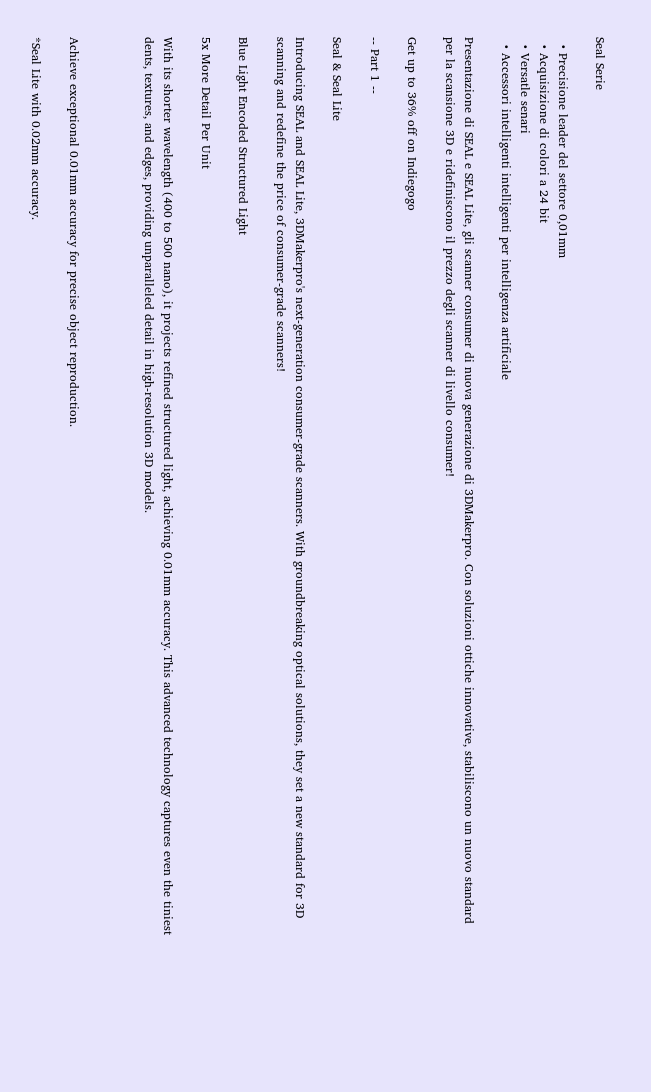Seal Serie

  • Precisione leader del settore 0,01mm
  • Acquisizione di colori a 24 bit
  • Versatle senari
  • Accessori intelligenti intelligenti per intelligenza artificiale

Presentazione di SEAL e SEAL Lite, gli scanner consumer di nuova generazione di 3DMakerpro. Con soluzioni ottiche innovative, stabiliscono un nuovo standard per la scansione 3D e ridefiniscono il prezzo degli scanner di livello consumer!

Get up to 36% off on Indiegogo

-- Part 1 --

Seal & Seal Lite

Introducing SEAL and SEAL Lite, 3DMakerpro's next-generation consumer-grade scanners. With groundbreaking optical solutions, they set a new standard for 3D scanning and redefine the price of consumer-grade scanners!

Blue Light Encoded Structured Light

5x More Detail Per Unit

With its shorter wavelength (400 to 500 nano), it projects refined structured light, achieving 0.01mm accuracy. This advanced technology captures even the tiniest dents, textures, and edges, providing unparalleled detail in high-resolution 3D models.



Achieve exceptional 0.01mm accuracy for precise object reproduction.

*Seal Lite with 0.02mm accuracy.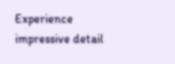Experience impressive detail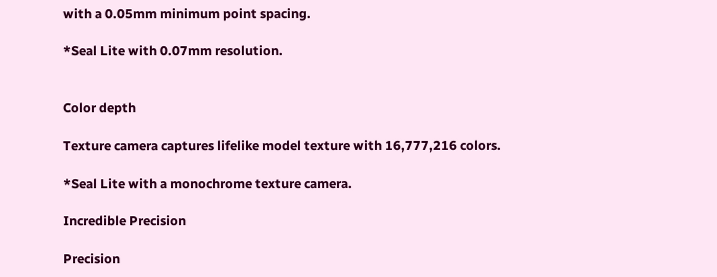with a 0.05mm minimum point spacing.

*Seal Lite with 0.07mm resolution.


Color depth

Texture camera captures lifelike model texture with 16,777,216 colors.

*Seal Lite with a monochrome texture camera.

Incredible Precision

Precision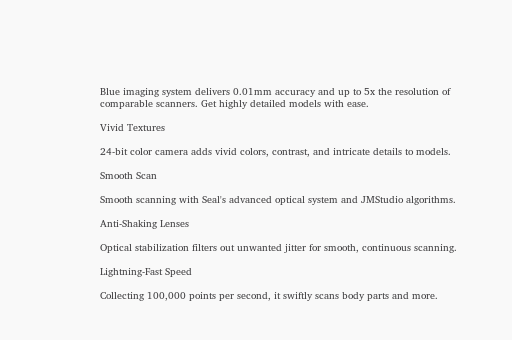Blue imaging system delivers 0.01mm accuracy and up to 5x the resolution of comparable scanners. Get highly detailed models with ease.

Vivid Textures

24-bit color camera adds vivid colors, contrast, and intricate details to models.

Smooth Scan

Smooth scanning with Seal's advanced optical system and JMStudio algorithms.

Anti-Shaking Lenses

Optical stabilization filters out unwanted jitter for smooth, continuous scanning.

Lightning-Fast Speed

Collecting 100,000 points per second, it swiftly scans body parts and more.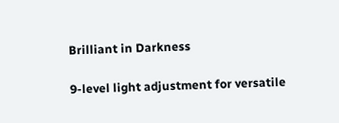Brilliant in Darkness

9-level light adjustment for versatile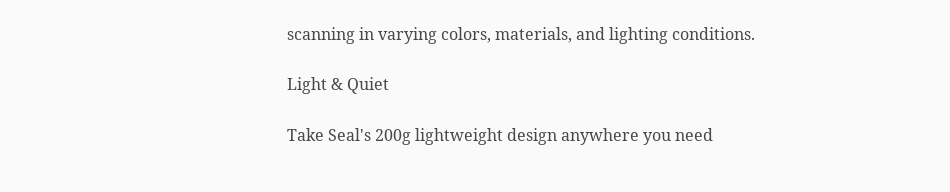scanning in varying colors, materials, and lighting conditions.

Light & Quiet

Take Seal's 200g lightweight design anywhere you need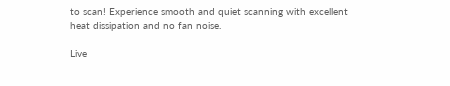to scan! Experience smooth and quiet scanning with excellent heat dissipation and no fan noise.

Live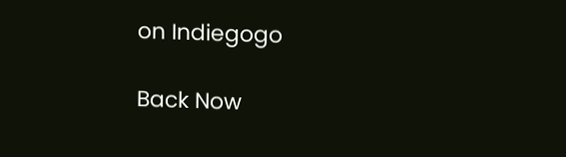on Indiegogo

Back Now